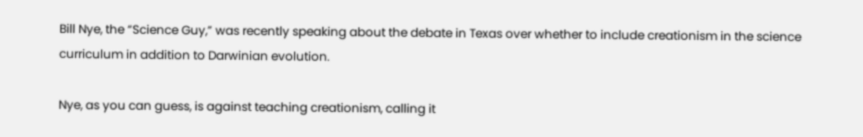Bill Nye, the “Science Guy,” was recently speaking about the debate in Texas over whether to include creationism in the science curriculum in addition to Darwinian evolution.

Nye, as you can guess, is against teaching creationism, calling it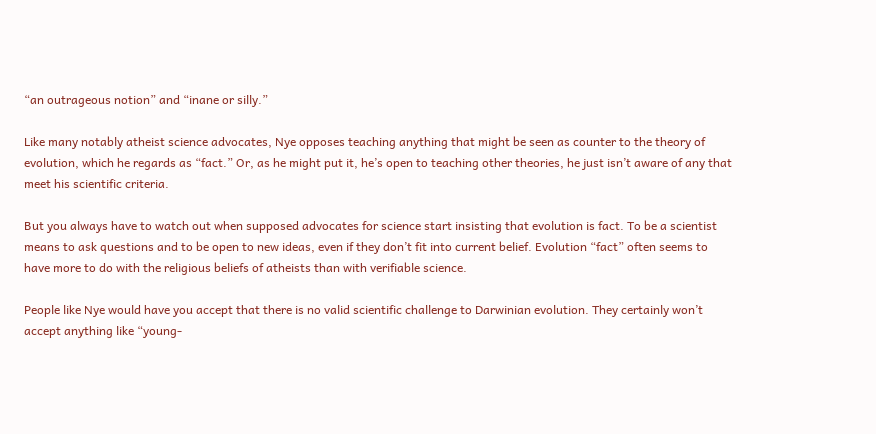“an outrageous notion” and “inane or silly.”

Like many notably atheist science advocates, Nye opposes teaching anything that might be seen as counter to the theory of evolution, which he regards as “fact.” Or, as he might put it, he’s open to teaching other theories, he just isn’t aware of any that meet his scientific criteria.

But you always have to watch out when supposed advocates for science start insisting that evolution is fact. To be a scientist means to ask questions and to be open to new ideas, even if they don’t fit into current belief. Evolution “fact” often seems to have more to do with the religious beliefs of atheists than with verifiable science.

People like Nye would have you accept that there is no valid scientific challenge to Darwinian evolution. They certainly won’t accept anything like “young-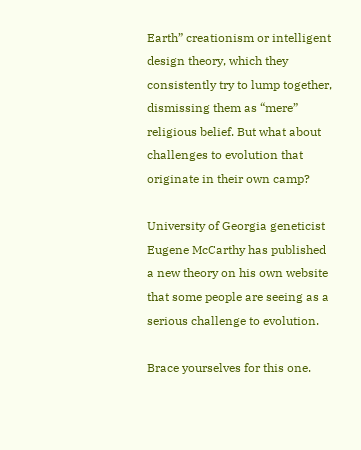Earth” creationism or intelligent design theory, which they consistently try to lump together, dismissing them as “mere” religious belief. But what about challenges to evolution that originate in their own camp?

University of Georgia geneticist Eugene McCarthy has published a new theory on his own website that some people are seeing as a serious challenge to evolution.

Brace yourselves for this one.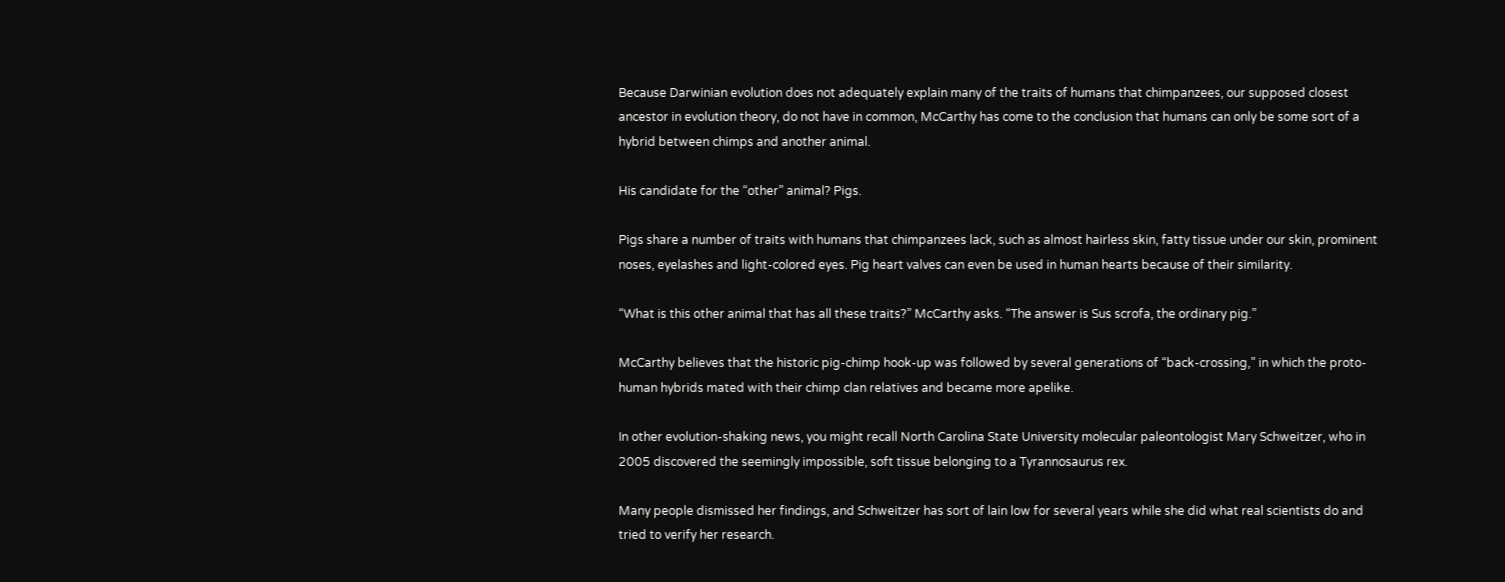Because Darwinian evolution does not adequately explain many of the traits of humans that chimpanzees, our supposed closest ancestor in evolution theory, do not have in common, McCarthy has come to the conclusion that humans can only be some sort of a hybrid between chimps and another animal.

His candidate for the “other” animal? Pigs.

Pigs share a number of traits with humans that chimpanzees lack, such as almost hairless skin, fatty tissue under our skin, prominent noses, eyelashes and light-colored eyes. Pig heart valves can even be used in human hearts because of their similarity.

“What is this other animal that has all these traits?” McCarthy asks. “The answer is Sus scrofa, the ordinary pig.”

McCarthy believes that the historic pig-chimp hook-up was followed by several generations of “back-crossing,” in which the proto-human hybrids mated with their chimp clan relatives and became more apelike.

In other evolution-shaking news, you might recall North Carolina State University molecular paleontologist Mary Schweitzer, who in 2005 discovered the seemingly impossible, soft tissue belonging to a Tyrannosaurus rex.

Many people dismissed her findings, and Schweitzer has sort of lain low for several years while she did what real scientists do and tried to verify her research.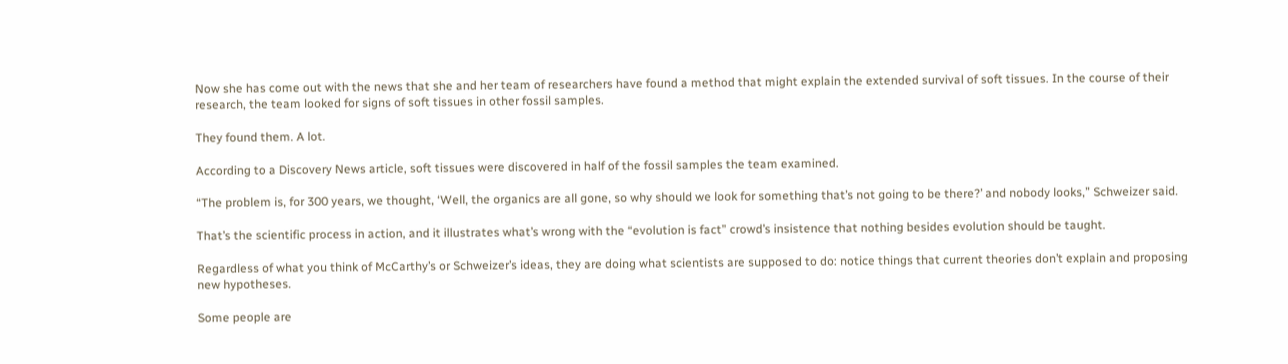Now she has come out with the news that she and her team of researchers have found a method that might explain the extended survival of soft tissues. In the course of their research, the team looked for signs of soft tissues in other fossil samples.

They found them. A lot.

According to a Discovery News article, soft tissues were discovered in half of the fossil samples the team examined.

“The problem is, for 300 years, we thought, ‘Well, the organics are all gone, so why should we look for something that’s not going to be there?’ and nobody looks,” Schweizer said.

That’s the scientific process in action, and it illustrates what’s wrong with the “evolution is fact” crowd’s insistence that nothing besides evolution should be taught.

Regardless of what you think of McCarthy’s or Schweizer’s ideas, they are doing what scientists are supposed to do: notice things that current theories don’t explain and proposing new hypotheses.

Some people are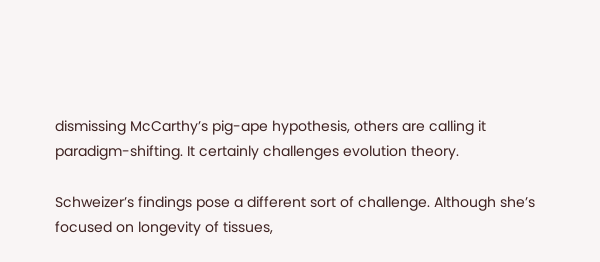dismissing McCarthy’s pig-ape hypothesis, others are calling it paradigm-shifting. It certainly challenges evolution theory.

Schweizer’s findings pose a different sort of challenge. Although she’s focused on longevity of tissues,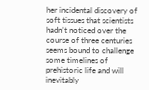her incidental discovery of soft tissues that scientists hadn’t noticed over the course of three centuries seems bound to challenge some timelines of prehistoric life and will inevitably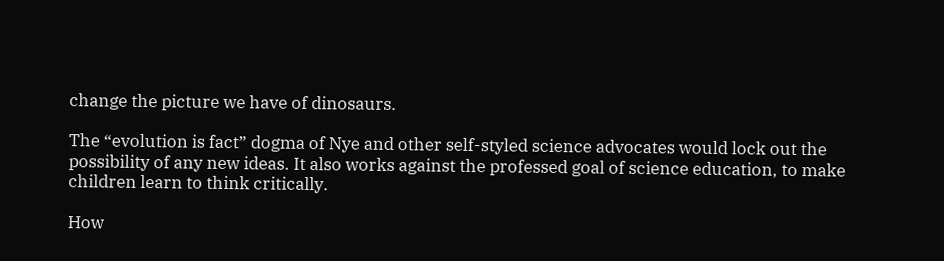change the picture we have of dinosaurs.

The “evolution is fact” dogma of Nye and other self-styled science advocates would lock out the possibility of any new ideas. It also works against the professed goal of science education, to make children learn to think critically.

How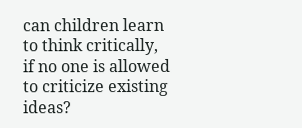can children learn to think critically, if no one is allowed to criticize existing ideas?